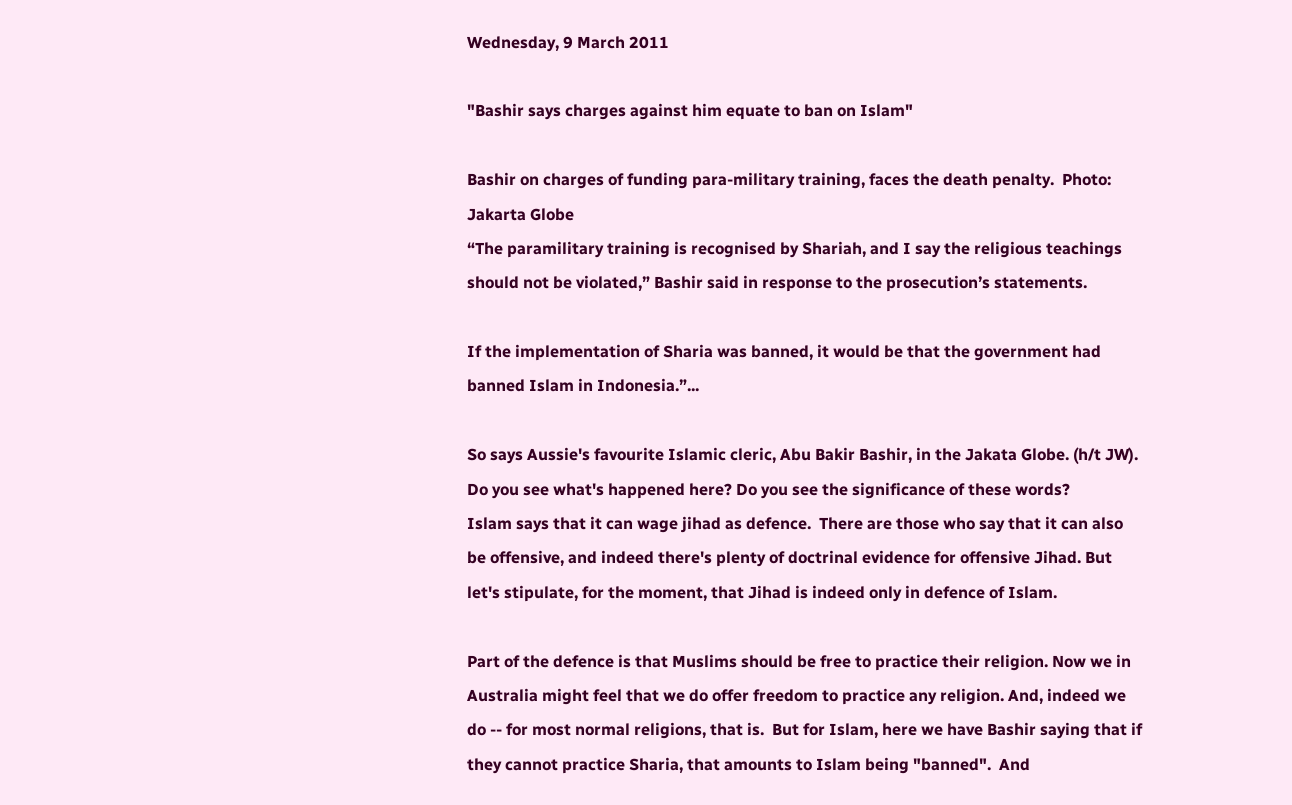Wednesday, 9 March 2011

"Bashir says charges against him equate to ban on Islam"

Bashir on charges of funding para-military training, faces the death penalty.  Photo: Jakarta Globe
“The paramilitary training is recognised by Shariah, and I say the religious teachings should not be violated,” Bashir said in response to the prosecution’s statements.

If the implementation of Sharia was banned, it would be that the government had banned Islam in Indonesia.”...

So says Aussie's favourite Islamic cleric, Abu Bakir Bashir, in the Jakata Globe. (h/t JW).
Do you see what's happened here? Do you see the significance of these words?
Islam says that it can wage jihad as defence.  There are those who say that it can also be offensive, and indeed there's plenty of doctrinal evidence for offensive Jihad. But let's stipulate, for the moment, that Jihad is indeed only in defence of Islam.

Part of the defence is that Muslims should be free to practice their religion. Now we in Australia might feel that we do offer freedom to practice any religion. And, indeed we do -- for most normal religions, that is.  But for Islam, here we have Bashir saying that if they cannot practice Sharia, that amounts to Islam being "banned".  And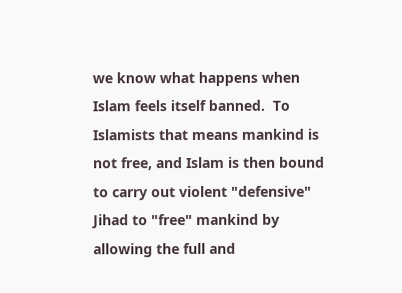we know what happens when Islam feels itself banned.  To Islamists that means mankind is not free, and Islam is then bound to carry out violent "defensive" Jihad to "free" mankind by allowing the full and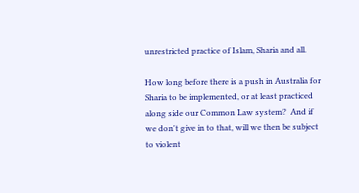unrestricted practice of Islam, Sharia and all.

How long before there is a push in Australia for Sharia to be implemented, or at least practiced along side our Common Law system?  And if we don't give in to that, will we then be subject to violent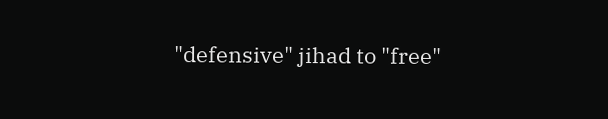"defensive" jihad to "free"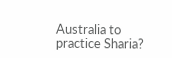Australia to practice Sharia?